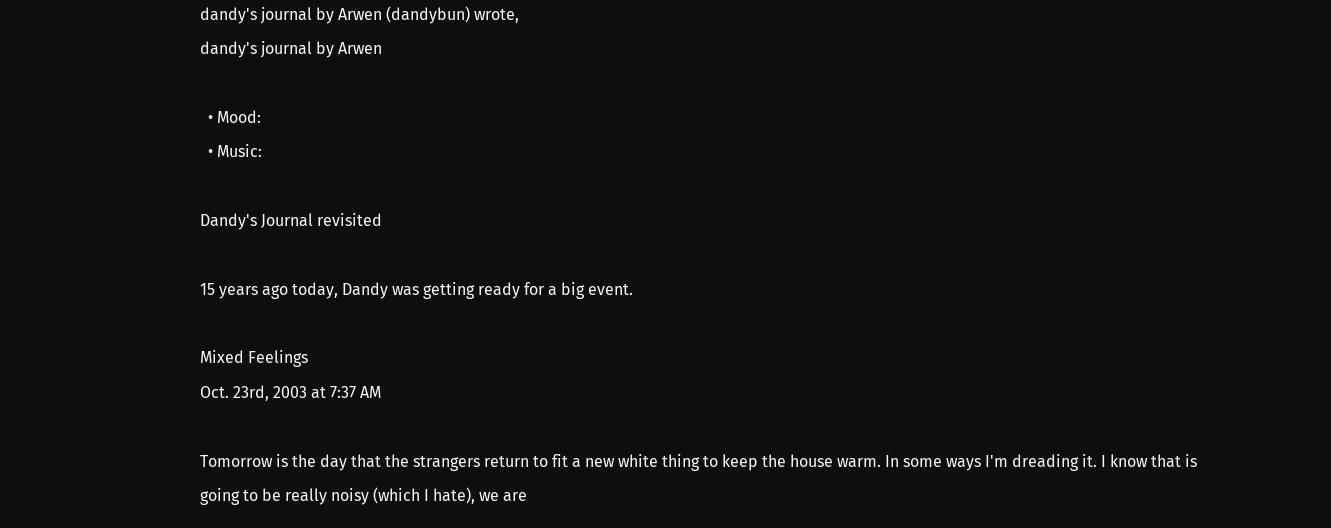dandy's journal by Arwen (dandybun) wrote,
dandy's journal by Arwen

  • Mood:
  • Music:

Dandy's Journal revisited

15 years ago today, Dandy was getting ready for a big event.

Mixed Feelings
Oct. 23rd, 2003 at 7:37 AM

Tomorrow is the day that the strangers return to fit a new white thing to keep the house warm. In some ways I'm dreading it. I know that is going to be really noisy (which I hate), we are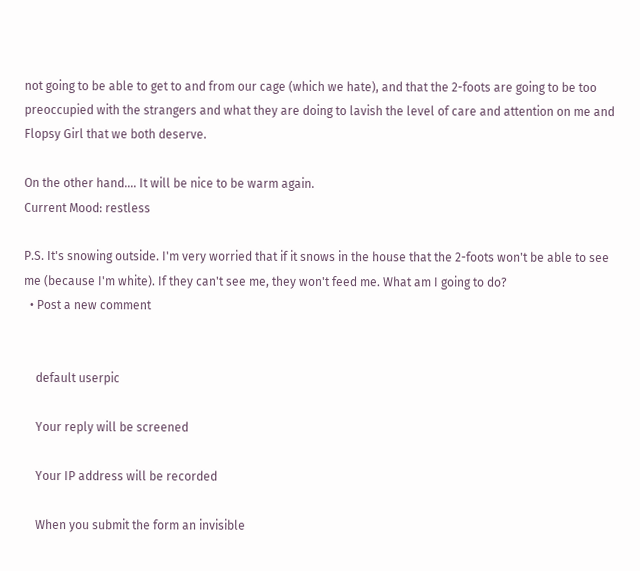not going to be able to get to and from our cage (which we hate), and that the 2-foots are going to be too preoccupied with the strangers and what they are doing to lavish the level of care and attention on me and Flopsy Girl that we both deserve.

On the other hand.... It will be nice to be warm again.
Current Mood: restless

P.S. It's snowing outside. I'm very worried that if it snows in the house that the 2-foots won't be able to see me (because I'm white). If they can't see me, they won't feed me. What am I going to do?
  • Post a new comment


    default userpic

    Your reply will be screened

    Your IP address will be recorded

    When you submit the form an invisible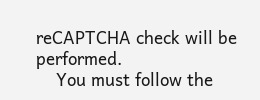reCAPTCHA check will be performed.
    You must follow the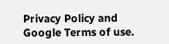Privacy Policy and Google Terms of use.